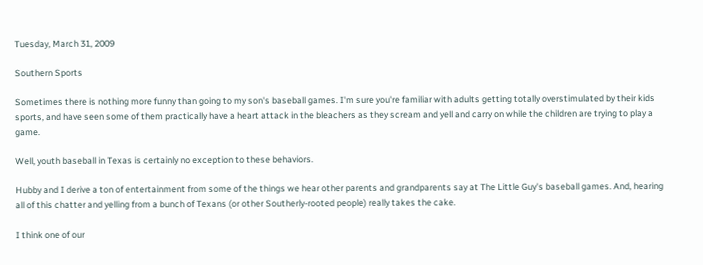Tuesday, March 31, 2009

Southern Sports

Sometimes there is nothing more funny than going to my son's baseball games. I'm sure you're familiar with adults getting totally overstimulated by their kids sports, and have seen some of them practically have a heart attack in the bleachers as they scream and yell and carry on while the children are trying to play a game.

Well, youth baseball in Texas is certainly no exception to these behaviors.

Hubby and I derive a ton of entertainment from some of the things we hear other parents and grandparents say at The Little Guy's baseball games. And, hearing all of this chatter and yelling from a bunch of Texans (or other Southerly-rooted people) really takes the cake.

I think one of our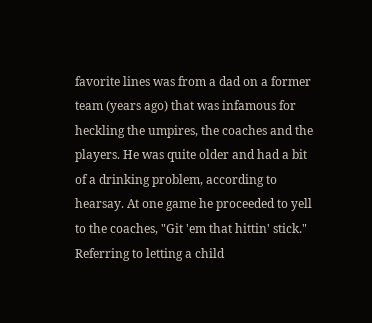favorite lines was from a dad on a former team (years ago) that was infamous for heckling the umpires, the coaches and the players. He was quite older and had a bit of a drinking problem, according to hearsay. At one game he proceeded to yell to the coaches, "Git 'em that hittin' stick." Referring to letting a child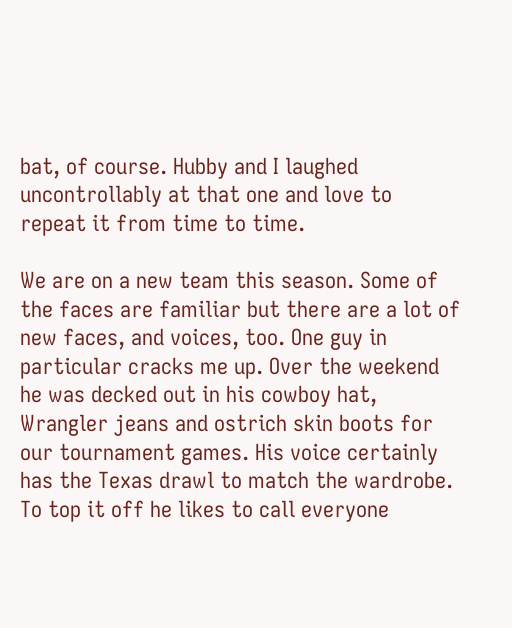bat, of course. Hubby and I laughed uncontrollably at that one and love to repeat it from time to time.

We are on a new team this season. Some of the faces are familiar but there are a lot of new faces, and voices, too. One guy in particular cracks me up. Over the weekend he was decked out in his cowboy hat, Wrangler jeans and ostrich skin boots for our tournament games. His voice certainly has the Texas drawl to match the wardrobe. To top it off he likes to call everyone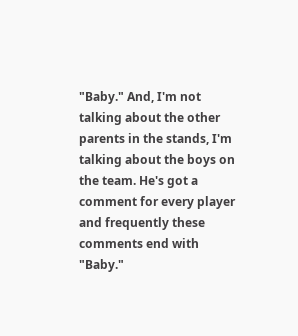"Baby." And, I'm not talking about the other parents in the stands, I'm talking about the boys on the team. He's got a comment for every player and frequently these comments end with "Baby."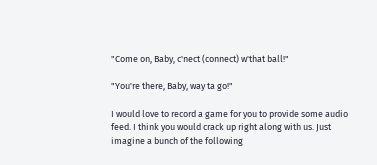"Come on, Baby, c'nect (connect) w'that ball!"

"You're there, Baby, way ta go!"

I would love to record a game for you to provide some audio feed. I think you would crack up right along with us. Just imagine a bunch of the following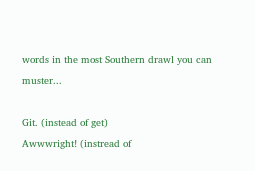words in the most Southern drawl you can muster...

Git. (instead of get)
Awwwright! (instread of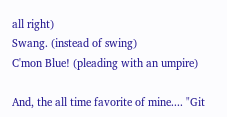all right)
Swang. (instead of swing)
C'mon Blue! (pleading with an umpire)

And, the all time favorite of mine.... "Git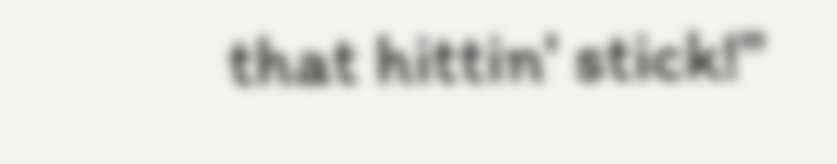that hittin' stick!"